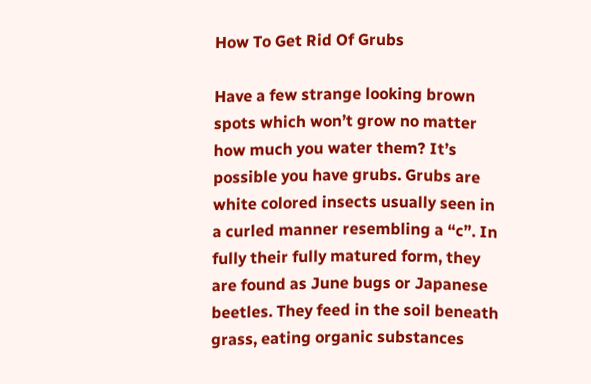How To Get Rid Of Grubs

Have a few strange looking brown spots which won’t grow no matter how much you water them? It’s possible you have grubs. Grubs are white colored insects usually seen in a curled manner resembling a “c”. In fully their fully matured form, they are found as June bugs or Japanese beetles. They feed in the soil beneath grass, eating organic substances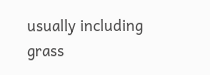usually including grass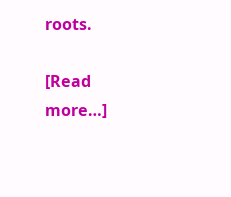roots.

[Read more…]